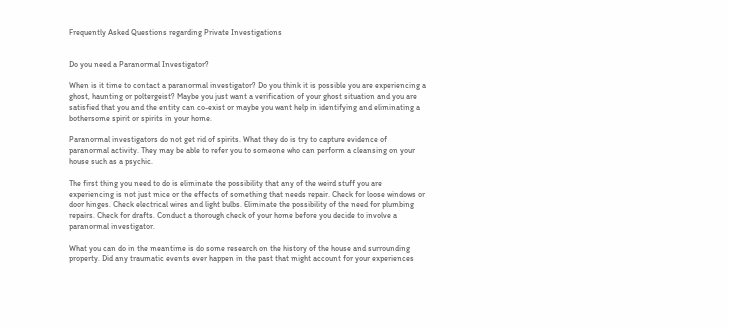Frequently Asked Questions regarding Private Investigations


Do you need a Paranormal Investigator?

When is it time to contact a paranormal investigator? Do you think it is possible you are experiencing a ghost, haunting or poltergeist? Maybe you just want a verification of your ghost situation and you are satisfied that you and the entity can co-exist or maybe you want help in identifying and eliminating a bothersome spirit or spirits in your home.

Paranormal investigators do not get rid of spirits. What they do is try to capture evidence of paranormal activity. They may be able to refer you to someone who can perform a cleansing on your house such as a psychic.

The first thing you need to do is eliminate the possibility that any of the weird stuff you are experiencing is not just mice or the effects of something that needs repair. Check for loose windows or door hinges. Check electrical wires and light bulbs. Eliminate the possibility of the need for plumbing repairs. Check for drafts. Conduct a thorough check of your home before you decide to involve a paranormal investigator.

What you can do in the meantime is do some research on the history of the house and surrounding property. Did any traumatic events ever happen in the past that might account for your experiences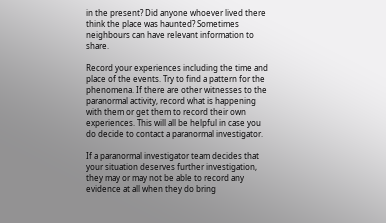in the present? Did anyone whoever lived there think the place was haunted? Sometimes neighbours can have relevant information to share.

Record your experiences including the time and place of the events. Try to find a pattern for the phenomena. If there are other witnesses to the paranormal activity, record what is happening with them or get them to record their own experiences. This will all be helpful in case you do decide to contact a paranormal investigator.

If a paranormal investigator team decides that your situation deserves further investigation, they may or may not be able to record any evidence at all when they do bring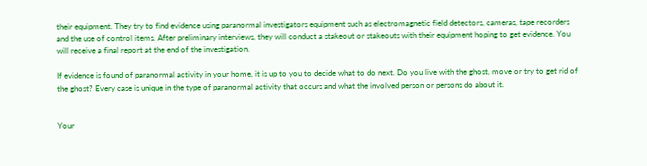their equipment. They try to find evidence using paranormal investigators equipment such as electromagnetic field detectors, cameras, tape recorders and the use of control items. After preliminary interviews, they will conduct a stakeout or stakeouts with their equipment hoping to get evidence. You will receive a final report at the end of the investigation.

If evidence is found of paranormal activity in your home, it is up to you to decide what to do next. Do you live with the ghost, move or try to get rid of the ghost? Every case is unique in the type of paranormal activity that occurs and what the involved person or persons do about it.


Your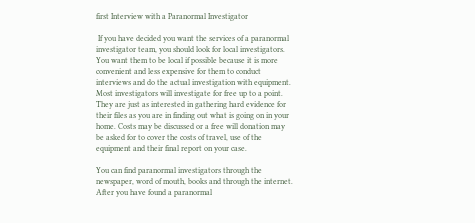first Interview with a Paranormal Investigator

 If you have decided you want the services of a paranormal investigator team, you should look for local investigators. You want them to be local if possible because it is more convenient and less expensive for them to conduct interviews and do the actual investigation with equipment. Most investigators will investigate for free up to a point. They are just as interested in gathering hard evidence for their files as you are in finding out what is going on in your home. Costs may be discussed or a free will donation may be asked for to cover the costs of travel, use of the equipment and their final report on your case.

You can find paranormal investigators through the newspaper, word of mouth, books and through the internet. After you have found a paranormal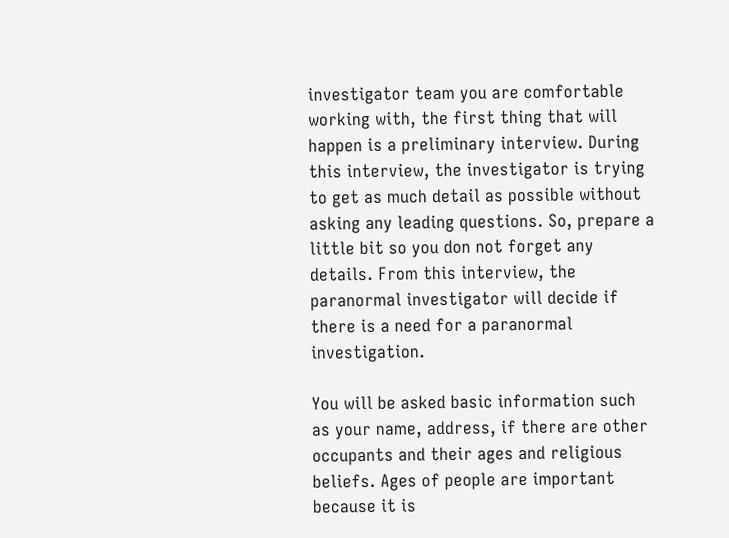investigator team you are comfortable working with, the first thing that will happen is a preliminary interview. During this interview, the investigator is trying to get as much detail as possible without asking any leading questions. So, prepare a little bit so you don not forget any details. From this interview, the paranormal investigator will decide if there is a need for a paranormal investigation.

You will be asked basic information such as your name, address, if there are other occupants and their ages and religious beliefs. Ages of people are important because it is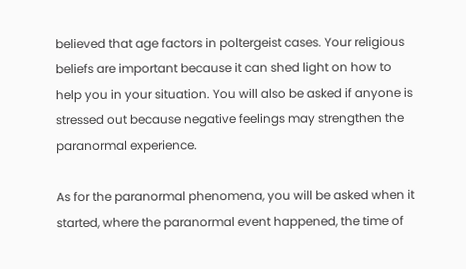believed that age factors in poltergeist cases. Your religious beliefs are important because it can shed light on how to help you in your situation. You will also be asked if anyone is stressed out because negative feelings may strengthen the paranormal experience.

As for the paranormal phenomena, you will be asked when it started, where the paranormal event happened, the time of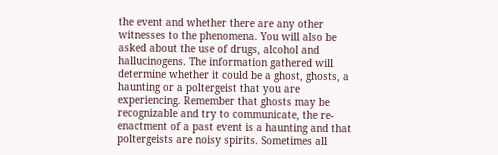the event and whether there are any other witnesses to the phenomena. You will also be asked about the use of drugs, alcohol and hallucinogens. The information gathered will determine whether it could be a ghost, ghosts, a haunting or a poltergeist that you are experiencing. Remember that ghosts may be recognizable and try to communicate, the re-enactment of a past event is a haunting and that poltergeists are noisy spirits. Sometimes all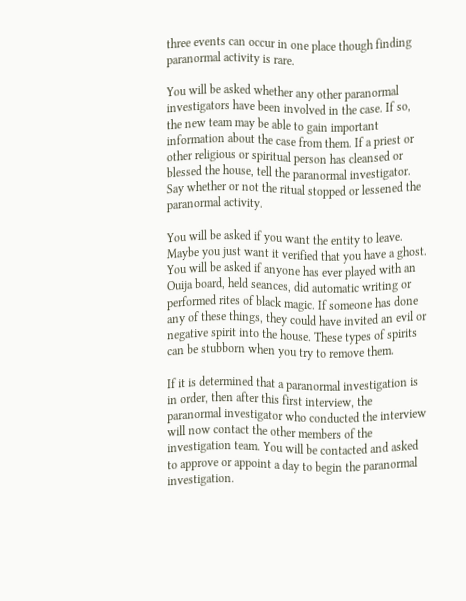three events can occur in one place though finding paranormal activity is rare.

You will be asked whether any other paranormal investigators have been involved in the case. If so, the new team may be able to gain important information about the case from them. If a priest or other religious or spiritual person has cleansed or blessed the house, tell the paranormal investigator. Say whether or not the ritual stopped or lessened the paranormal activity.

You will be asked if you want the entity to leave. Maybe you just want it verified that you have a ghost. You will be asked if anyone has ever played with an Ouija board, held seances, did automatic writing or performed rites of black magic. If someone has done any of these things, they could have invited an evil or negative spirit into the house. These types of spirits can be stubborn when you try to remove them.

If it is determined that a paranormal investigation is in order, then after this first interview, the paranormal investigator who conducted the interview will now contact the other members of the investigation team. You will be contacted and asked to approve or appoint a day to begin the paranormal investigation.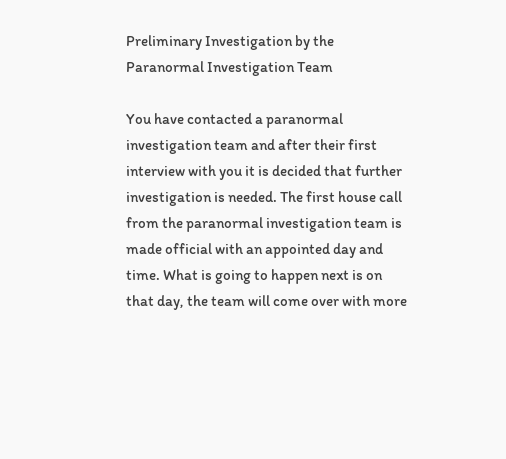Preliminary Investigation by the Paranormal Investigation Team

You have contacted a paranormal investigation team and after their first interview with you it is decided that further investigation is needed. The first house call from the paranormal investigation team is made official with an appointed day and time. What is going to happen next is on that day, the team will come over with more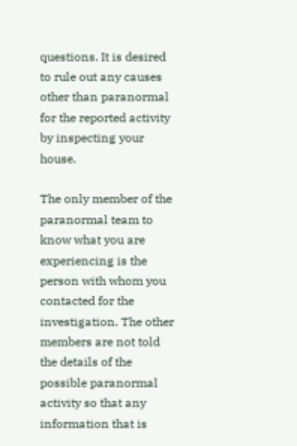questions. It is desired to rule out any causes other than paranormal for the reported activity by inspecting your house.

The only member of the paranormal team to know what you are experiencing is the person with whom you contacted for the investigation. The other members are not told the details of the possible paranormal activity so that any information that is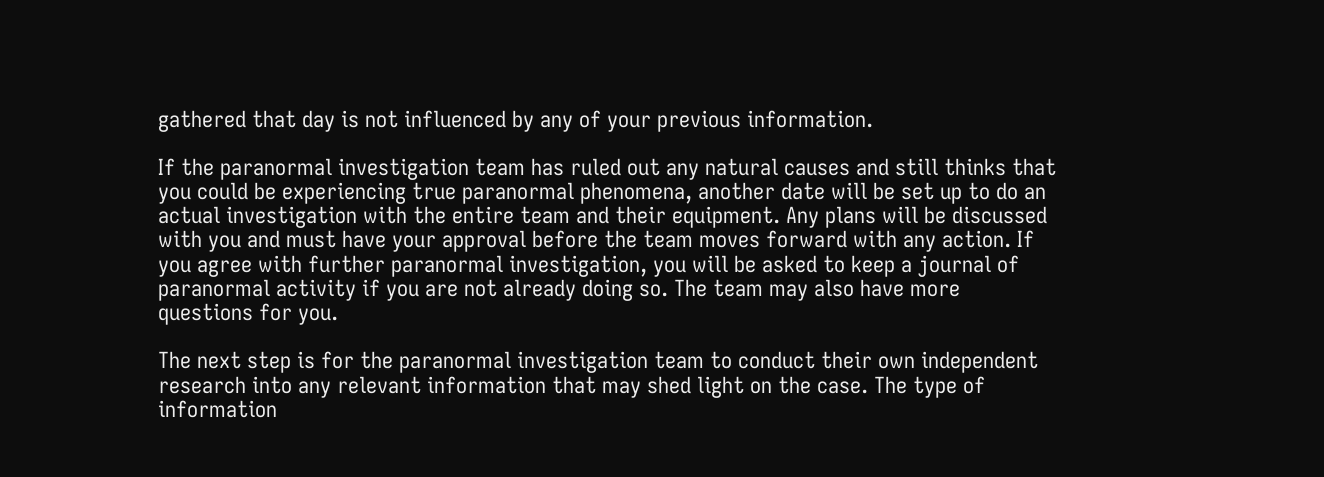gathered that day is not influenced by any of your previous information.

If the paranormal investigation team has ruled out any natural causes and still thinks that you could be experiencing true paranormal phenomena, another date will be set up to do an actual investigation with the entire team and their equipment. Any plans will be discussed with you and must have your approval before the team moves forward with any action. If you agree with further paranormal investigation, you will be asked to keep a journal of paranormal activity if you are not already doing so. The team may also have more questions for you.

The next step is for the paranormal investigation team to conduct their own independent research into any relevant information that may shed light on the case. The type of information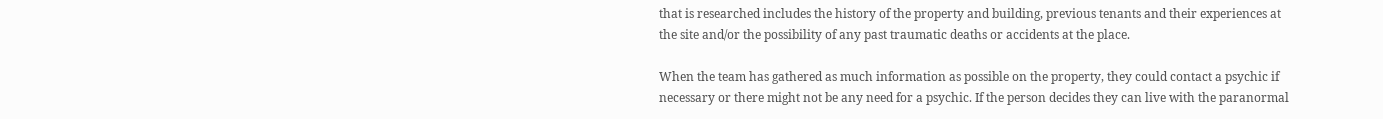that is researched includes the history of the property and building, previous tenants and their experiences at the site and/or the possibility of any past traumatic deaths or accidents at the place.

When the team has gathered as much information as possible on the property, they could contact a psychic if necessary or there might not be any need for a psychic. If the person decides they can live with the paranormal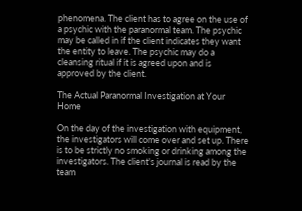phenomena. The client has to agree on the use of a psychic with the paranormal team. The psychic may be called in if the client indicates they want the entity to leave. The psychic may do a cleansing ritual if it is agreed upon and is approved by the client.

The Actual Paranormal Investigation at Your Home

On the day of the investigation with equipment, the investigators will come over and set up. There is to be strictly no smoking or drinking among the investigators. The client's journal is read by the team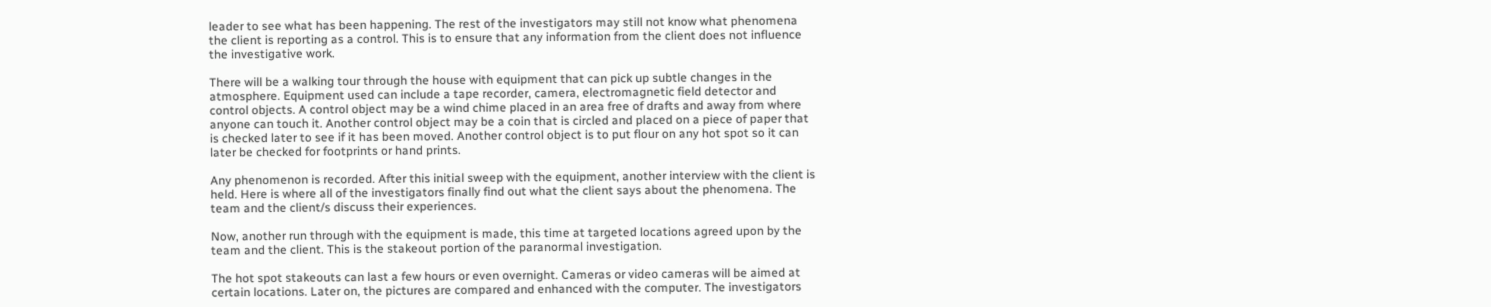leader to see what has been happening. The rest of the investigators may still not know what phenomena the client is reporting as a control. This is to ensure that any information from the client does not influence the investigative work.

There will be a walking tour through the house with equipment that can pick up subtle changes in the atmosphere. Equipment used can include a tape recorder, camera, electromagnetic field detector and control objects. A control object may be a wind chime placed in an area free of drafts and away from where anyone can touch it. Another control object may be a coin that is circled and placed on a piece of paper that is checked later to see if it has been moved. Another control object is to put flour on any hot spot so it can later be checked for footprints or hand prints.

Any phenomenon is recorded. After this initial sweep with the equipment, another interview with the client is held. Here is where all of the investigators finally find out what the client says about the phenomena. The team and the client/s discuss their experiences.

Now, another run through with the equipment is made, this time at targeted locations agreed upon by the team and the client. This is the stakeout portion of the paranormal investigation.

The hot spot stakeouts can last a few hours or even overnight. Cameras or video cameras will be aimed at certain locations. Later on, the pictures are compared and enhanced with the computer. The investigators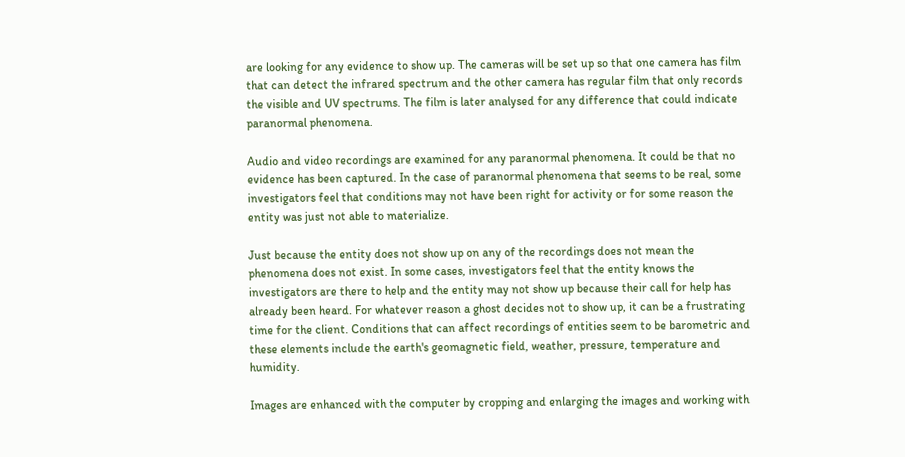are looking for any evidence to show up. The cameras will be set up so that one camera has film that can detect the infrared spectrum and the other camera has regular film that only records the visible and UV spectrums. The film is later analysed for any difference that could indicate paranormal phenomena.

Audio and video recordings are examined for any paranormal phenomena. It could be that no evidence has been captured. In the case of paranormal phenomena that seems to be real, some investigators feel that conditions may not have been right for activity or for some reason the entity was just not able to materialize.

Just because the entity does not show up on any of the recordings does not mean the phenomena does not exist. In some cases, investigators feel that the entity knows the investigators are there to help and the entity may not show up because their call for help has already been heard. For whatever reason a ghost decides not to show up, it can be a frustrating time for the client. Conditions that can affect recordings of entities seem to be barometric and these elements include the earth's geomagnetic field, weather, pressure, temperature and humidity.

Images are enhanced with the computer by cropping and enlarging the images and working with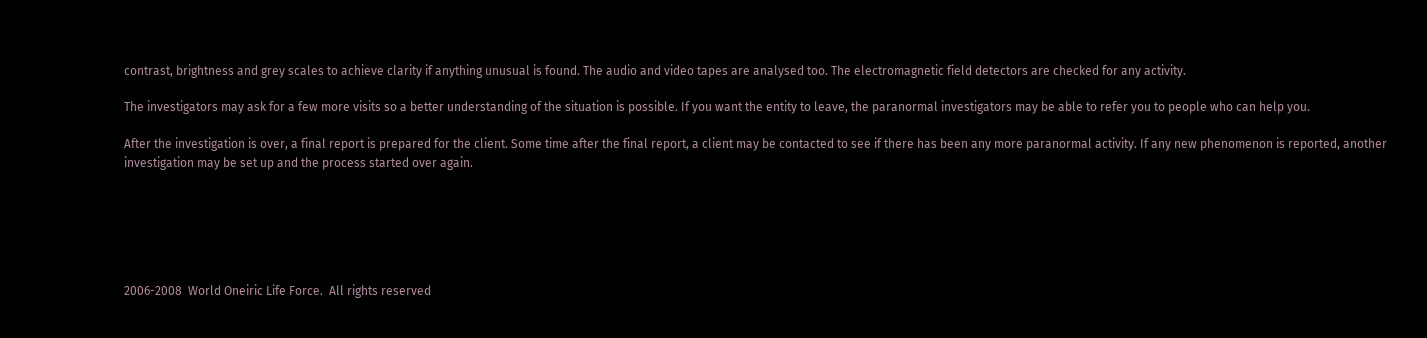contrast, brightness and grey scales to achieve clarity if anything unusual is found. The audio and video tapes are analysed too. The electromagnetic field detectors are checked for any activity.

The investigators may ask for a few more visits so a better understanding of the situation is possible. If you want the entity to leave, the paranormal investigators may be able to refer you to people who can help you.

After the investigation is over, a final report is prepared for the client. Some time after the final report, a client may be contacted to see if there has been any more paranormal activity. If any new phenomenon is reported, another investigation may be set up and the process started over again.






2006-2008  World Oneiric Life Force.  All rights reserved